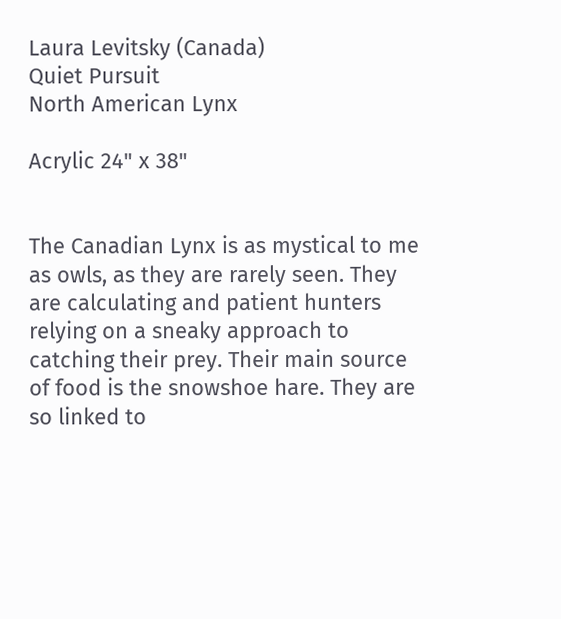Laura Levitsky (Canada)
Quiet Pursuit
North American Lynx

Acrylic 24" x 38"


The Canadian Lynx is as mystical to me as owls, as they are rarely seen. They are calculating and patient hunters relying on a sneaky approach to catching their prey. Their main source of food is the snowshoe hare. They are so linked to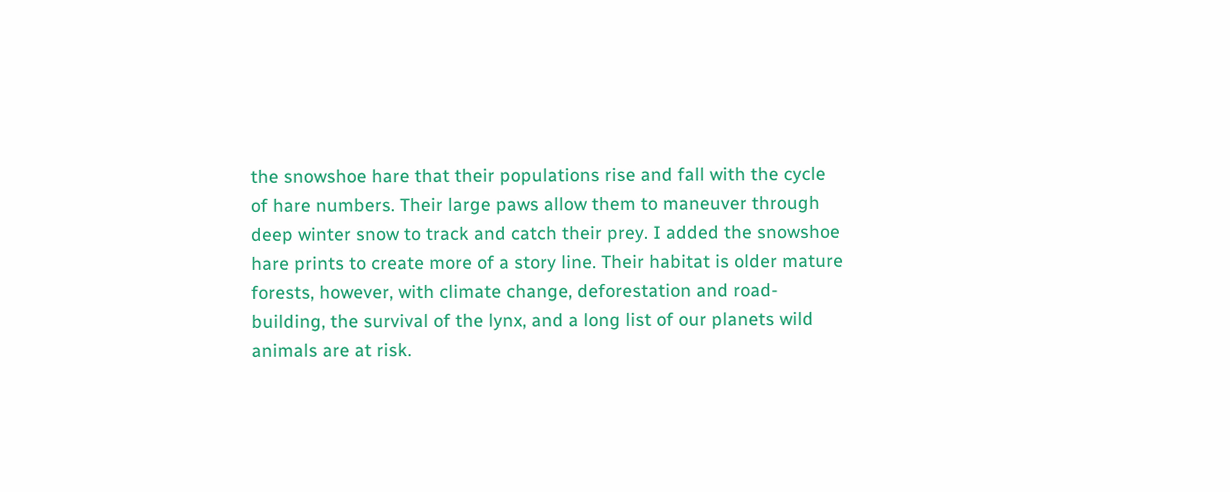the snowshoe hare that their populations rise and fall with the cycle of hare numbers. Their large paws allow them to maneuver through deep winter snow to track and catch their prey. I added the snowshoe hare prints to create more of a story line. Their habitat is older mature forests, however, with climate change, deforestation and road-building, the survival of the lynx, and a long list of our planets wild animals are at risk.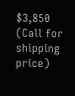$3,850 (Call for shipping price)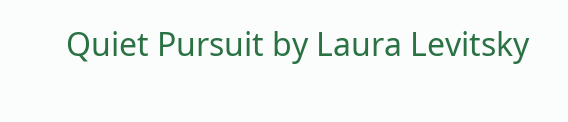Quiet Pursuit by Laura Levitsky